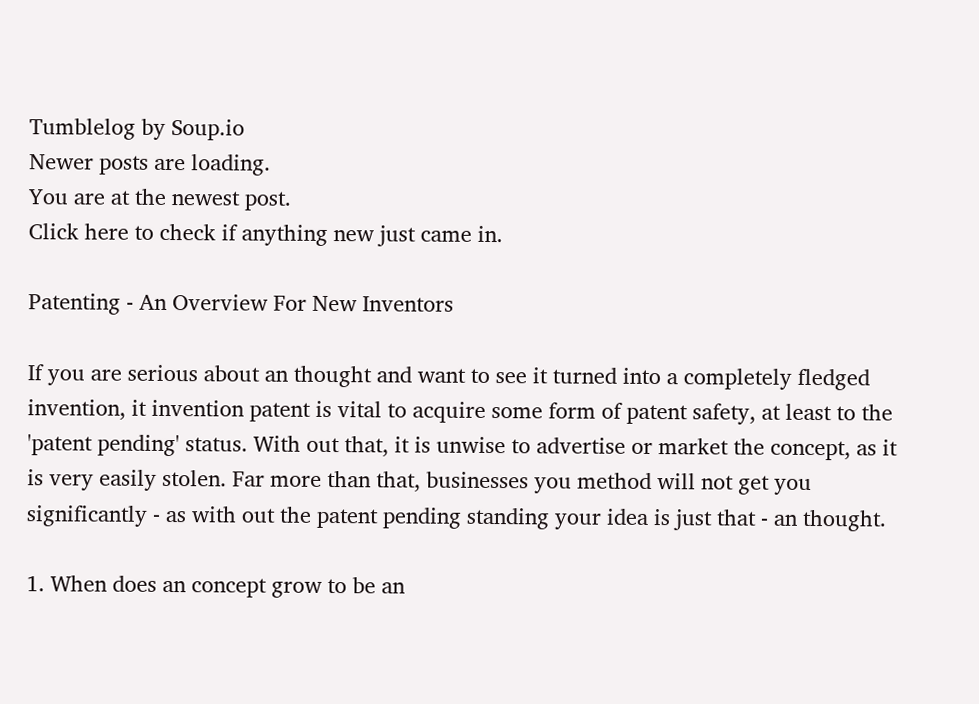Tumblelog by Soup.io
Newer posts are loading.
You are at the newest post.
Click here to check if anything new just came in.

Patenting - An Overview For New Inventors

If you are serious about an thought and want to see it turned into a completely fledged invention, it invention patent is vital to acquire some form of patent safety, at least to the 'patent pending' status. With out that, it is unwise to advertise or market the concept, as it is very easily stolen. Far more than that, businesses you method will not get you significantly - as with out the patent pending standing your idea is just that - an thought.

1. When does an concept grow to be an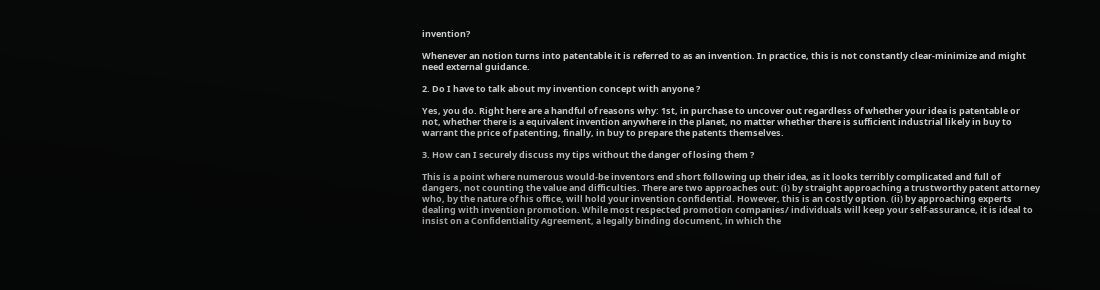invention?

Whenever an notion turns into patentable it is referred to as an invention. In practice, this is not constantly clear-minimize and might need external guidance.

2. Do I have to talk about my invention concept with anyone ?

Yes, you do. Right here are a handful of reasons why: 1st, in purchase to uncover out regardless of whether your idea is patentable or not, whether there is a equivalent invention anywhere in the planet, no matter whether there is sufficient industrial likely in buy to warrant the price of patenting, finally, in buy to prepare the patents themselves.

3. How can I securely discuss my tips without the danger of losing them ?

This is a point where numerous would-be inventors end short following up their idea, as it looks terribly complicated and full of dangers, not counting the value and difficulties. There are two approaches out: (i) by straight approaching a trustworthy patent attorney who, by the nature of his office, will hold your invention confidential. However, this is an costly option. (ii) by approaching experts dealing with invention promotion. While most respected promotion companies/ individuals will keep your self-assurance, it is ideal to insist on a Confidentiality Agreement, a legally binding document, in which the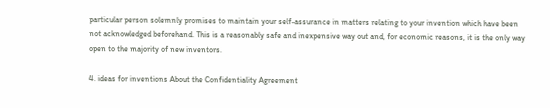particular person solemnly promises to maintain your self-assurance in matters relating to your invention which have been not acknowledged beforehand. This is a reasonably safe and inexpensive way out and, for economic reasons, it is the only way open to the majority of new inventors.

4. ideas for inventions About the Confidentiality Agreement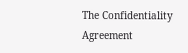The Confidentiality Agreement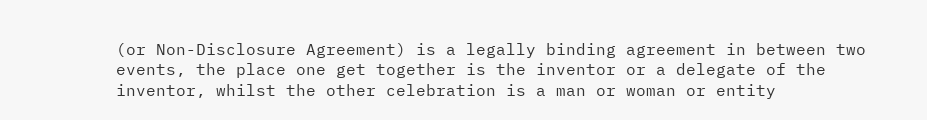(or Non-Disclosure Agreement) is a legally binding agreement in between two events, the place one get together is the inventor or a delegate of the inventor, whilst the other celebration is a man or woman or entity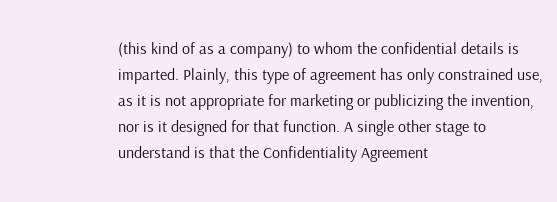(this kind of as a company) to whom the confidential details is imparted. Plainly, this type of agreement has only constrained use, as it is not appropriate for marketing or publicizing the invention, nor is it designed for that function. A single other stage to understand is that the Confidentiality Agreement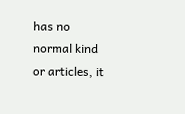has no normal kind or articles, it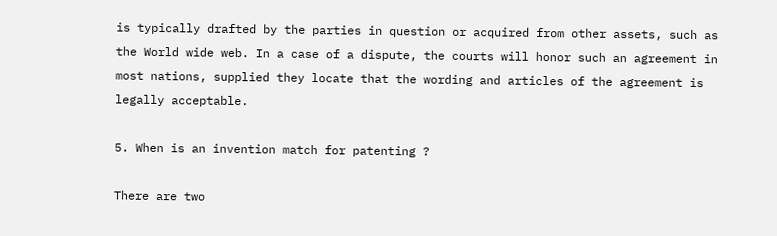is typically drafted by the parties in question or acquired from other assets, such as the World wide web. In a case of a dispute, the courts will honor such an agreement in most nations, supplied they locate that the wording and articles of the agreement is legally acceptable.

5. When is an invention match for patenting ?

There are two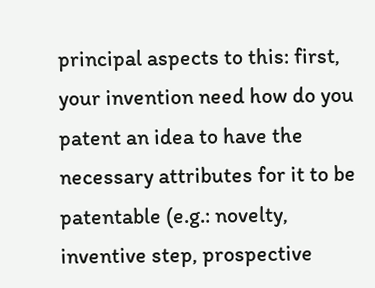principal aspects to this: first, your invention need how do you patent an idea to have the necessary attributes for it to be patentable (e.g.: novelty, inventive step, prospective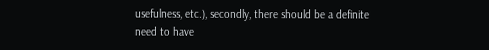usefulness, etc.), secondly, there should be a definite need to have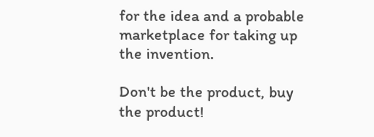for the idea and a probable marketplace for taking up the invention.

Don't be the product, buy the product!